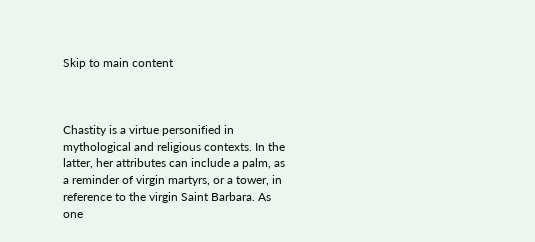Skip to main content



Chastity is a virtue personified in mythological and religious contexts. In the latter, her attributes can include a palm, as a reminder of virgin martyrs, or a tower, in reference to the virgin Saint Barbara. As one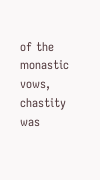of the monastic vows, chastity was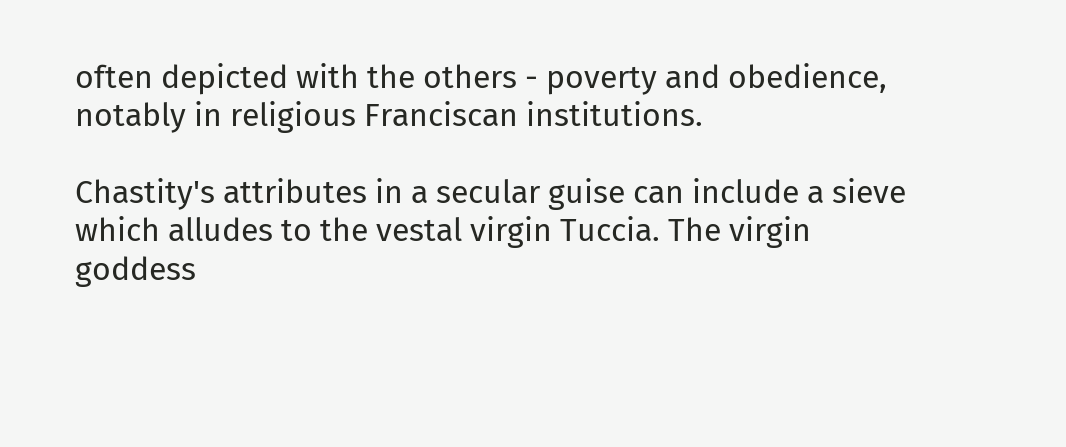often depicted with the others - poverty and obedience, notably in religious Franciscan institutions.

Chastity's attributes in a secular guise can include a sieve which alludes to the vestal virgin Tuccia. The virgin goddess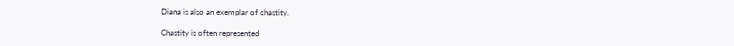Diana is also an exemplar of chastity.

Chastity is often represented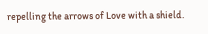repelling the arrows of Love with a shield.